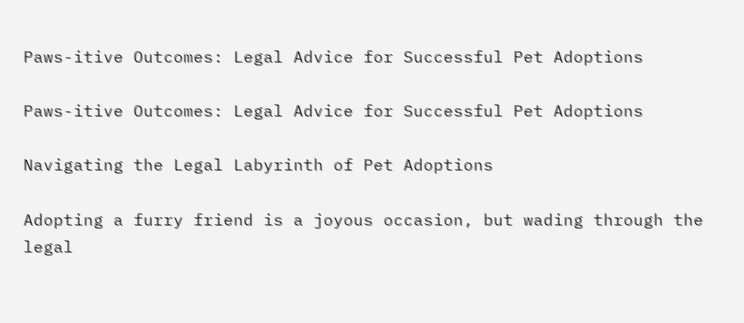Paws-itive Outcomes: Legal Advice for Successful Pet Adoptions

Paws-itive Outcomes: Legal Advice for Successful Pet Adoptions

Navigating the Legal Labyrinth of Pet Adoptions

Adopting a furry friend is a joyous occasion, but wading through the legal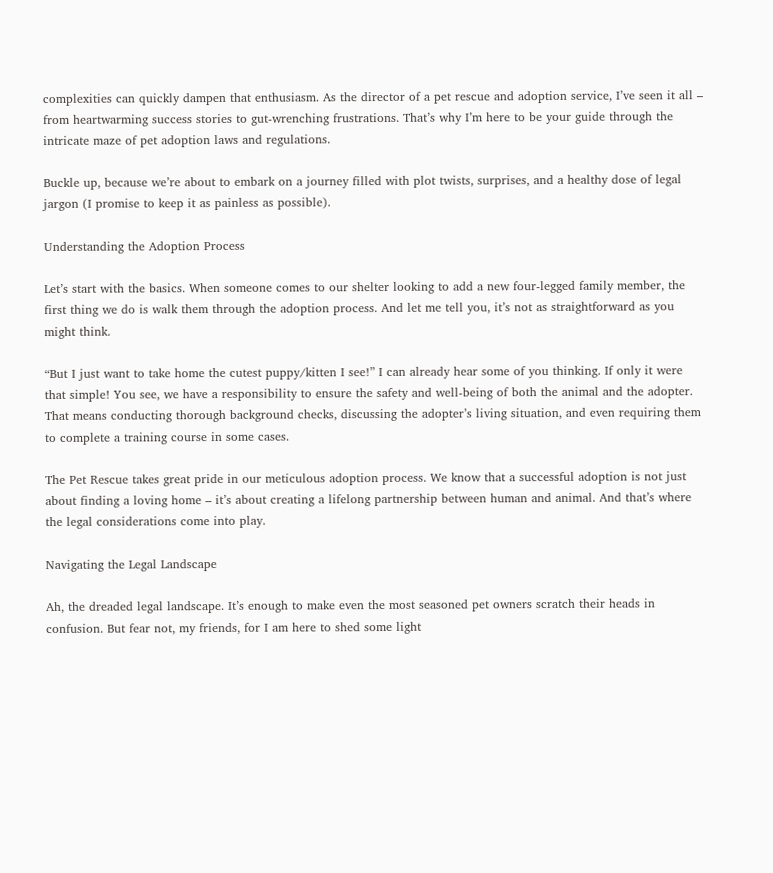complexities can quickly dampen that enthusiasm. As the director of a pet rescue and adoption service, I’ve seen it all – from heartwarming success stories to gut-wrenching frustrations. That’s why I’m here to be your guide through the intricate maze of pet adoption laws and regulations.

Buckle up, because we’re about to embark on a journey filled with plot twists, surprises, and a healthy dose of legal jargon (I promise to keep it as painless as possible).

Understanding the Adoption Process

Let’s start with the basics. When someone comes to our shelter looking to add a new four-legged family member, the first thing we do is walk them through the adoption process. And let me tell you, it’s not as straightforward as you might think.

“But I just want to take home the cutest puppy/kitten I see!” I can already hear some of you thinking. If only it were that simple! You see, we have a responsibility to ensure the safety and well-being of both the animal and the adopter. That means conducting thorough background checks, discussing the adopter’s living situation, and even requiring them to complete a training course in some cases.

The Pet Rescue takes great pride in our meticulous adoption process. We know that a successful adoption is not just about finding a loving home – it’s about creating a lifelong partnership between human and animal. And that’s where the legal considerations come into play.

Navigating the Legal Landscape

Ah, the dreaded legal landscape. It’s enough to make even the most seasoned pet owners scratch their heads in confusion. But fear not, my friends, for I am here to shed some light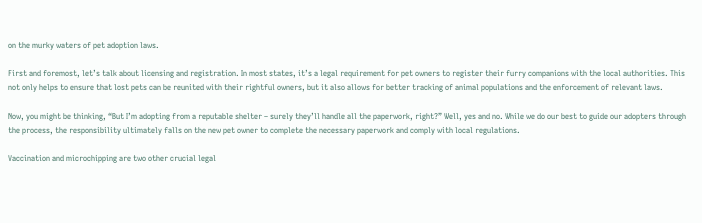on the murky waters of pet adoption laws.

First and foremost, let’s talk about licensing and registration. In most states, it’s a legal requirement for pet owners to register their furry companions with the local authorities. This not only helps to ensure that lost pets can be reunited with their rightful owners, but it also allows for better tracking of animal populations and the enforcement of relevant laws.

Now, you might be thinking, “But I’m adopting from a reputable shelter – surely they’ll handle all the paperwork, right?” Well, yes and no. While we do our best to guide our adopters through the process, the responsibility ultimately falls on the new pet owner to complete the necessary paperwork and comply with local regulations.

Vaccination and microchipping are two other crucial legal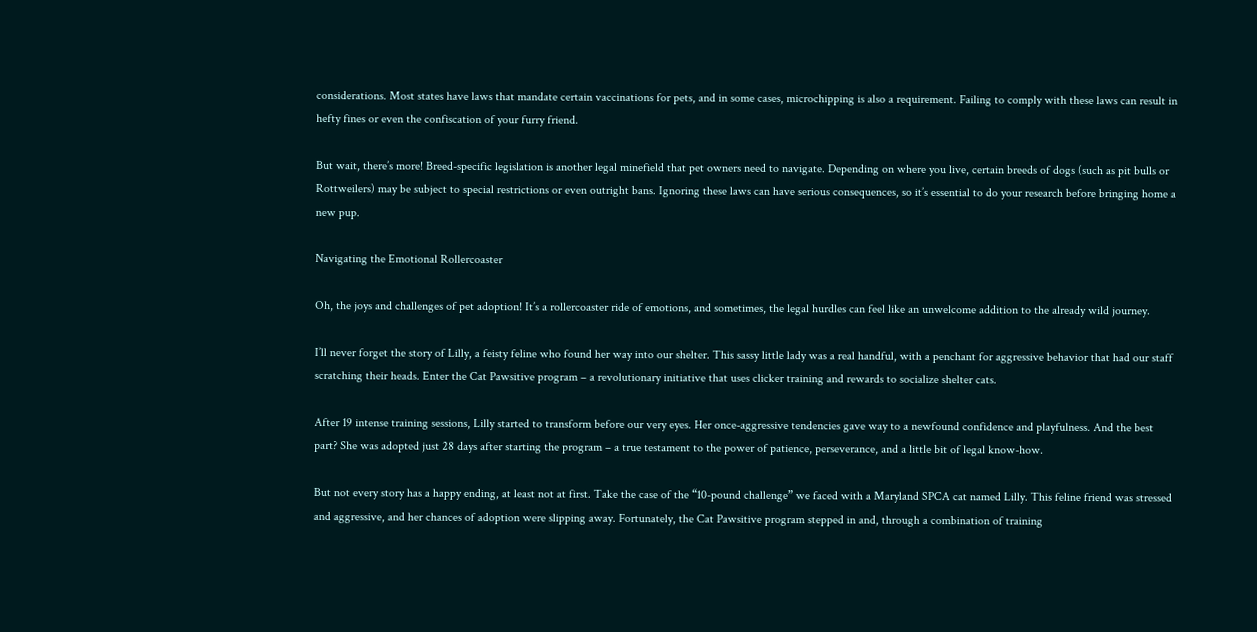considerations. Most states have laws that mandate certain vaccinations for pets, and in some cases, microchipping is also a requirement. Failing to comply with these laws can result in hefty fines or even the confiscation of your furry friend.

But wait, there’s more! Breed-specific legislation is another legal minefield that pet owners need to navigate. Depending on where you live, certain breeds of dogs (such as pit bulls or Rottweilers) may be subject to special restrictions or even outright bans. Ignoring these laws can have serious consequences, so it’s essential to do your research before bringing home a new pup.

Navigating the Emotional Rollercoaster

Oh, the joys and challenges of pet adoption! It’s a rollercoaster ride of emotions, and sometimes, the legal hurdles can feel like an unwelcome addition to the already wild journey.

I’ll never forget the story of Lilly, a feisty feline who found her way into our shelter. This sassy little lady was a real handful, with a penchant for aggressive behavior that had our staff scratching their heads. Enter the Cat Pawsitive program – a revolutionary initiative that uses clicker training and rewards to socialize shelter cats.

After 19 intense training sessions, Lilly started to transform before our very eyes. Her once-aggressive tendencies gave way to a newfound confidence and playfulness. And the best part? She was adopted just 28 days after starting the program – a true testament to the power of patience, perseverance, and a little bit of legal know-how.

But not every story has a happy ending, at least not at first. Take the case of the “10-pound challenge” we faced with a Maryland SPCA cat named Lilly. This feline friend was stressed and aggressive, and her chances of adoption were slipping away. Fortunately, the Cat Pawsitive program stepped in and, through a combination of training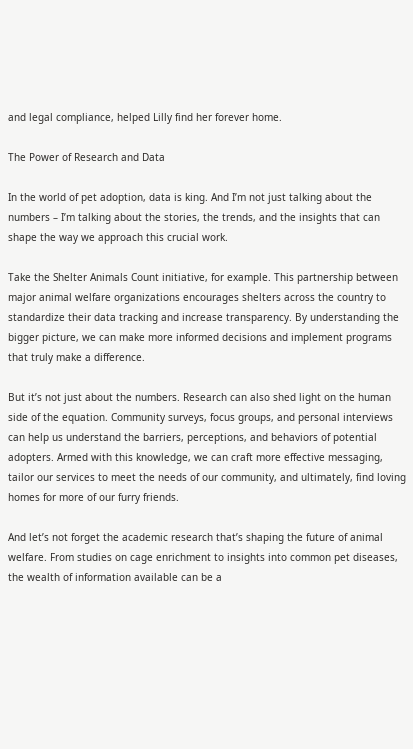and legal compliance, helped Lilly find her forever home.

The Power of Research and Data

In the world of pet adoption, data is king. And I’m not just talking about the numbers – I’m talking about the stories, the trends, and the insights that can shape the way we approach this crucial work.

Take the Shelter Animals Count initiative, for example. This partnership between major animal welfare organizations encourages shelters across the country to standardize their data tracking and increase transparency. By understanding the bigger picture, we can make more informed decisions and implement programs that truly make a difference.

But it’s not just about the numbers. Research can also shed light on the human side of the equation. Community surveys, focus groups, and personal interviews can help us understand the barriers, perceptions, and behaviors of potential adopters. Armed with this knowledge, we can craft more effective messaging, tailor our services to meet the needs of our community, and ultimately, find loving homes for more of our furry friends.

And let’s not forget the academic research that’s shaping the future of animal welfare. From studies on cage enrichment to insights into common pet diseases, the wealth of information available can be a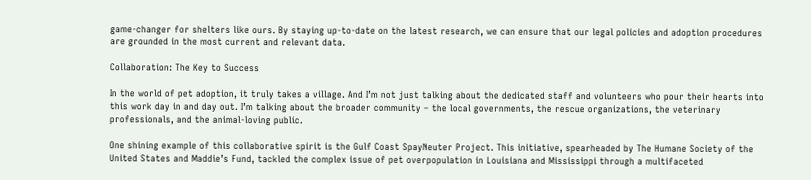game-changer for shelters like ours. By staying up-to-date on the latest research, we can ensure that our legal policies and adoption procedures are grounded in the most current and relevant data.

Collaboration: The Key to Success

In the world of pet adoption, it truly takes a village. And I’m not just talking about the dedicated staff and volunteers who pour their hearts into this work day in and day out. I’m talking about the broader community – the local governments, the rescue organizations, the veterinary professionals, and the animal-loving public.

One shining example of this collaborative spirit is the Gulf Coast SpayNeuter Project. This initiative, spearheaded by The Humane Society of the United States and Maddie’s Fund, tackled the complex issue of pet overpopulation in Louisiana and Mississippi through a multifaceted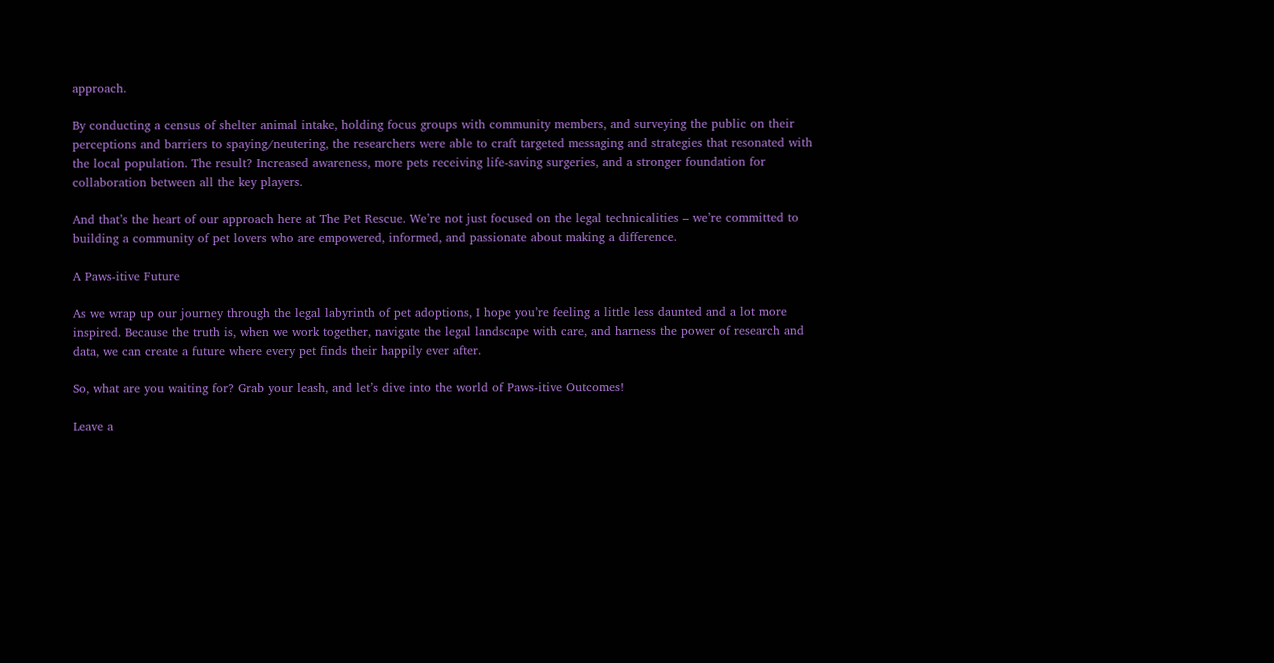approach.

By conducting a census of shelter animal intake, holding focus groups with community members, and surveying the public on their perceptions and barriers to spaying/neutering, the researchers were able to craft targeted messaging and strategies that resonated with the local population. The result? Increased awareness, more pets receiving life-saving surgeries, and a stronger foundation for collaboration between all the key players.

And that’s the heart of our approach here at The Pet Rescue. We’re not just focused on the legal technicalities – we’re committed to building a community of pet lovers who are empowered, informed, and passionate about making a difference.

A Paws-itive Future

As we wrap up our journey through the legal labyrinth of pet adoptions, I hope you’re feeling a little less daunted and a lot more inspired. Because the truth is, when we work together, navigate the legal landscape with care, and harness the power of research and data, we can create a future where every pet finds their happily ever after.

So, what are you waiting for? Grab your leash, and let’s dive into the world of Paws-itive Outcomes!

Leave a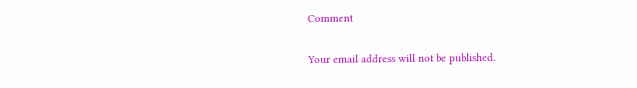Comment

Your email address will not be published.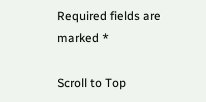Required fields are marked *

Scroll to Top